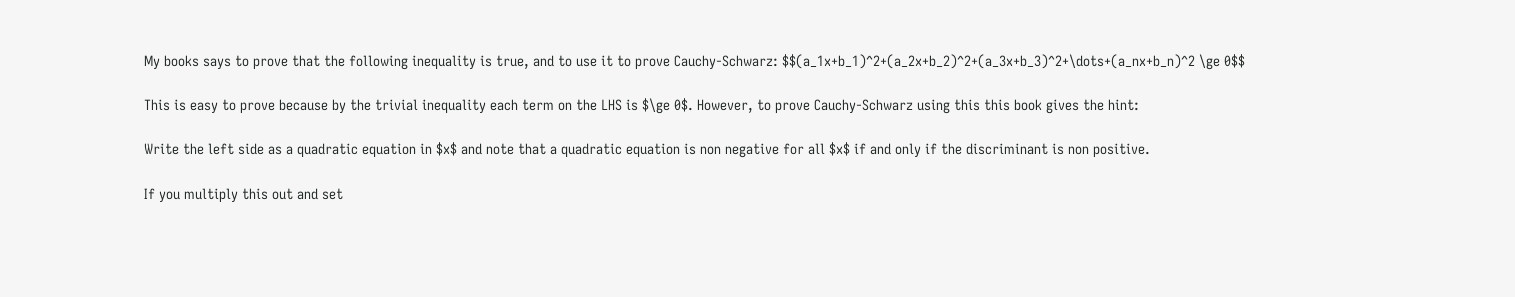My books says to prove that the following inequality is true, and to use it to prove Cauchy-Schwarz: $$(a_1x+b_1)^2+(a_2x+b_2)^2+(a_3x+b_3)^2+\dots+(a_nx+b_n)^2 \ge 0$$

This is easy to prove because by the trivial inequality each term on the LHS is $\ge 0$. However, to prove Cauchy-Schwarz using this this book gives the hint:

Write the left side as a quadratic equation in $x$ and note that a quadratic equation is non negative for all $x$ if and only if the discriminant is non positive.

If you multiply this out and set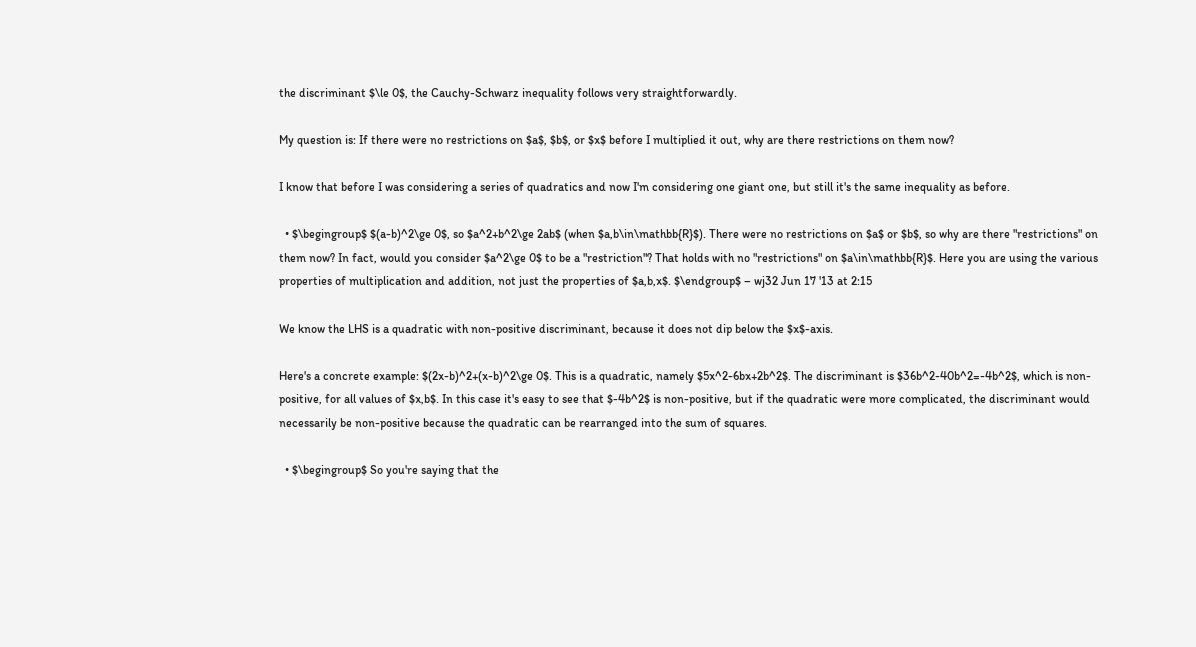the discriminant $\le 0$, the Cauchy-Schwarz inequality follows very straightforwardly.

My question is: If there were no restrictions on $a$, $b$, or $x$ before I multiplied it out, why are there restrictions on them now?

I know that before I was considering a series of quadratics and now I'm considering one giant one, but still it's the same inequality as before.

  • $\begingroup$ $(a-b)^2\ge 0$, so $a^2+b^2\ge 2ab$ (when $a,b\in\mathbb{R}$). There were no restrictions on $a$ or $b$, so why are there "restrictions" on them now? In fact, would you consider $a^2\ge 0$ to be a "restriction"? That holds with no "restrictions" on $a\in\mathbb{R}$. Here you are using the various properties of multiplication and addition, not just the properties of $a,b,x$. $\endgroup$ – wj32 Jun 17 '13 at 2:15

We know the LHS is a quadratic with non-positive discriminant, because it does not dip below the $x$-axis.

Here's a concrete example: $(2x-b)^2+(x-b)^2\ge 0$. This is a quadratic, namely $5x^2-6bx+2b^2$. The discriminant is $36b^2-40b^2=-4b^2$, which is non-positive, for all values of $x,b$. In this case it's easy to see that $-4b^2$ is non-positive, but if the quadratic were more complicated, the discriminant would necessarily be non-positive because the quadratic can be rearranged into the sum of squares.

  • $\begingroup$ So you're saying that the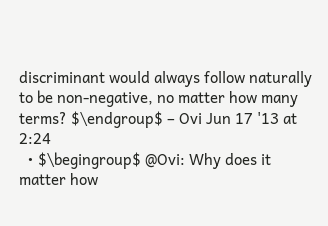discriminant would always follow naturally to be non-negative, no matter how many terms? $\endgroup$ – Ovi Jun 17 '13 at 2:24
  • $\begingroup$ @Ovi: Why does it matter how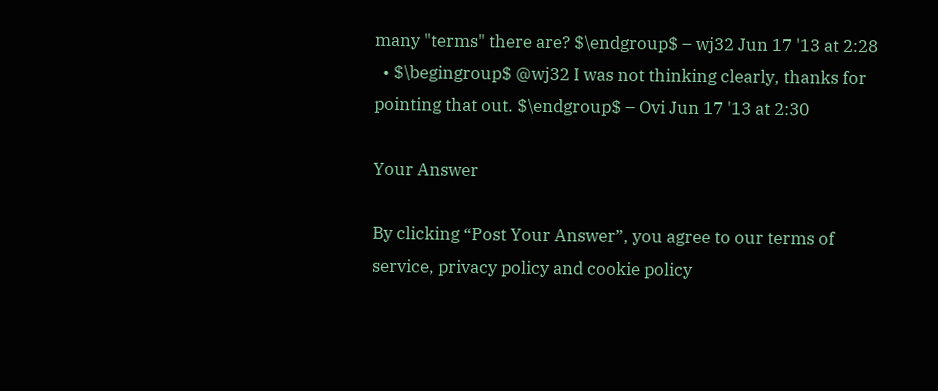many "terms" there are? $\endgroup$ – wj32 Jun 17 '13 at 2:28
  • $\begingroup$ @wj32 I was not thinking clearly, thanks for pointing that out. $\endgroup$ – Ovi Jun 17 '13 at 2:30

Your Answer

By clicking “Post Your Answer”, you agree to our terms of service, privacy policy and cookie policy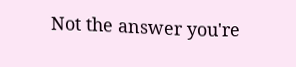Not the answer you're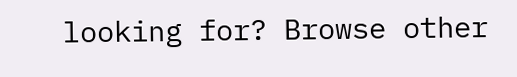looking for? Browse other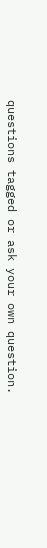questions tagged or ask your own question.